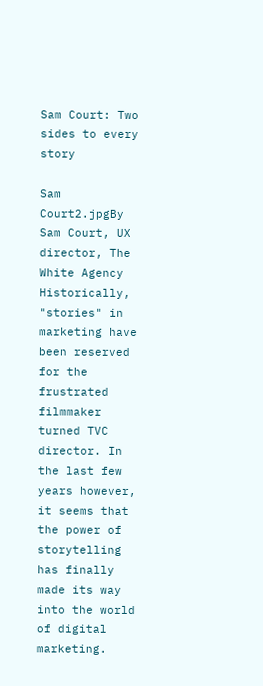Sam Court: Two sides to every story

Sam Court2.jpgBy Sam Court, UX director, The White Agency
Historically, "stories" in marketing have been reserved for the frustrated filmmaker turned TVC director. In the last few years however, it seems that the power of storytelling has finally made its way into the world of digital marketing.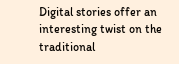Digital stories offer an interesting twist on the traditional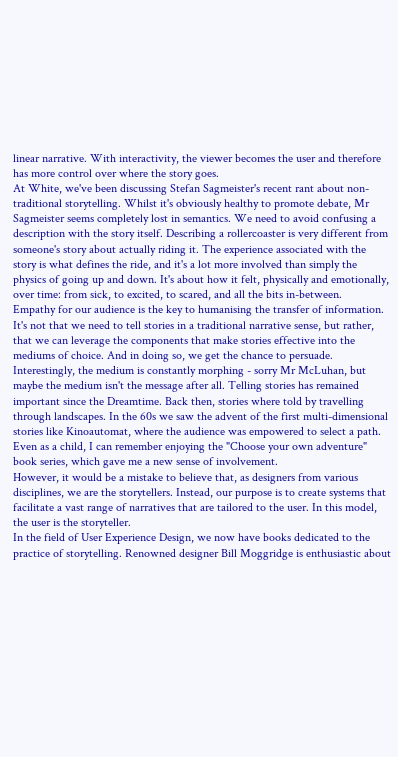linear narrative. With interactivity, the viewer becomes the user and therefore has more control over where the story goes.
At White, we've been discussing Stefan Sagmeister's recent rant about non-traditional storytelling. Whilst it's obviously healthy to promote debate, Mr Sagmeister seems completely lost in semantics. We need to avoid confusing a description with the story itself. Describing a rollercoaster is very different from someone's story about actually riding it. The experience associated with the story is what defines the ride, and it's a lot more involved than simply the physics of going up and down. It's about how it felt, physically and emotionally, over time: from sick, to excited, to scared, and all the bits in-between.
Empathy for our audience is the key to humanising the transfer of information. It's not that we need to tell stories in a traditional narrative sense, but rather, that we can leverage the components that make stories effective into the mediums of choice. And in doing so, we get the chance to persuade.
Interestingly, the medium is constantly morphing - sorry Mr McLuhan, but maybe the medium isn't the message after all. Telling stories has remained important since the Dreamtime. Back then, stories where told by travelling through landscapes. In the 60s we saw the advent of the first multi-dimensional stories like Kinoautomat, where the audience was empowered to select a path. Even as a child, I can remember enjoying the "Choose your own adventure" book series, which gave me a new sense of involvement.
However, it would be a mistake to believe that, as designers from various disciplines, we are the storytellers. Instead, our purpose is to create systems that facilitate a vast range of narratives that are tailored to the user. In this model, the user is the storyteller.
In the field of User Experience Design, we now have books dedicated to the practice of storytelling. Renowned designer Bill Moggridge is enthusiastic about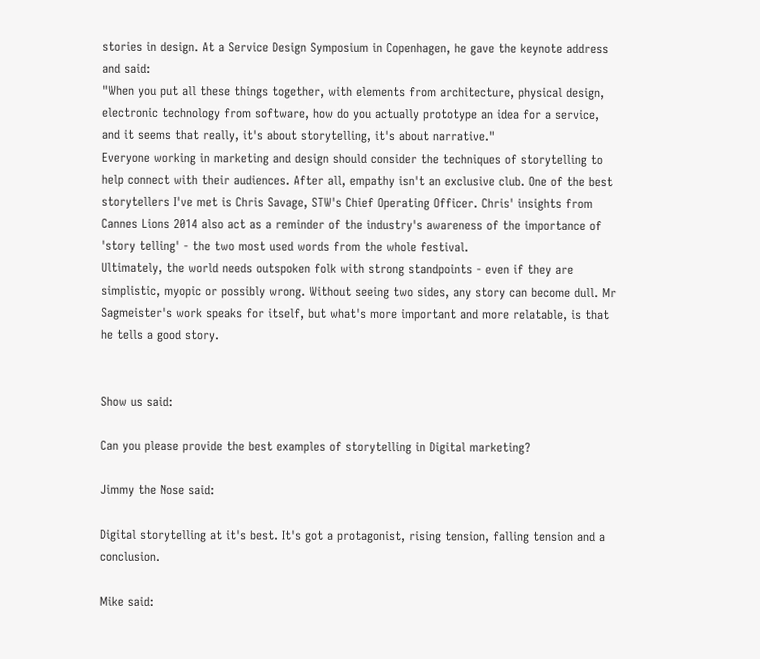stories in design. At a Service Design Symposium in Copenhagen, he gave the keynote address and said:
"When you put all these things together, with elements from architecture, physical design, electronic technology from software, how do you actually prototype an idea for a service, and it seems that really, it's about storytelling, it's about narrative."
Everyone working in marketing and design should consider the techniques of storytelling to help connect with their audiences. After all, empathy isn't an exclusive club. One of the best storytellers I've met is Chris Savage, STW's Chief Operating Officer. Chris' insights from Cannes Lions 2014 also act as a reminder of the industry's awareness of the importance of 'story telling' - the two most used words from the whole festival.
Ultimately, the world needs outspoken folk with strong standpoints - even if they are simplistic, myopic or possibly wrong. Without seeing two sides, any story can become dull. Mr Sagmeister's work speaks for itself, but what's more important and more relatable, is that he tells a good story.


Show us said:

Can you please provide the best examples of storytelling in Digital marketing?

Jimmy the Nose said:

Digital storytelling at it's best. It's got a protagonist, rising tension, falling tension and a conclusion.

Mike said: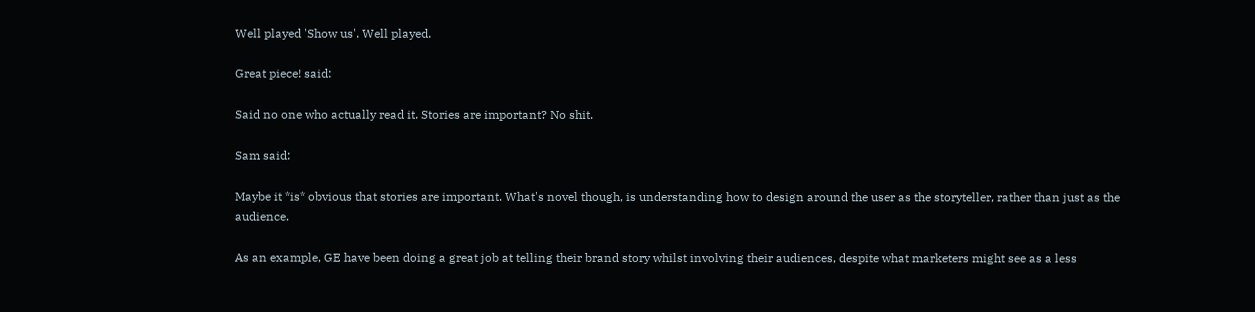Well played 'Show us'. Well played.

Great piece! said:

Said no one who actually read it. Stories are important? No shit.

Sam said:

Maybe it *is* obvious that stories are important. What's novel though, is understanding how to design around the user as the storyteller, rather than just as the audience.

As an example, GE have been doing a great job at telling their brand story whilst involving their audiences, despite what marketers might see as a less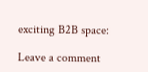exciting B2B space:

Leave a comment